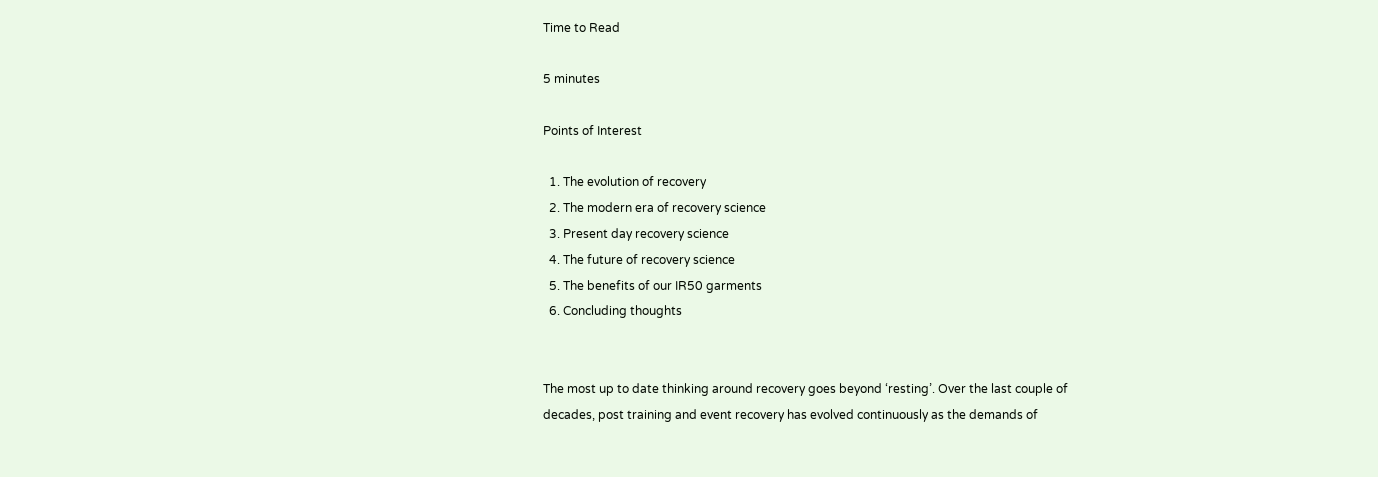Time to Read

5 minutes

Points of Interest

  1. The evolution of recovery
  2. The modern era of recovery science
  3. Present day recovery science
  4. The future of recovery science
  5. The benefits of our IR50 garments
  6. Concluding thoughts


The most up to date thinking around recovery goes beyond ‘resting’. Over the last couple of decades, post training and event recovery has evolved continuously as the demands of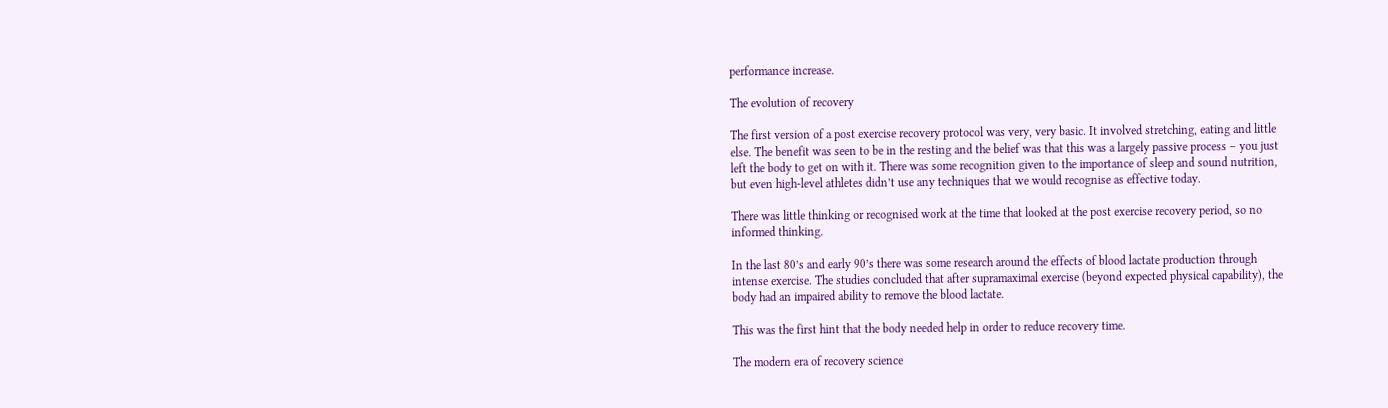performance increase.

The evolution of recovery

The first version of a post exercise recovery protocol was very, very basic. It involved stretching, eating and little else. The benefit was seen to be in the resting and the belief was that this was a largely passive process – you just left the body to get on with it. There was some recognition given to the importance of sleep and sound nutrition, but even high-level athletes didn’t use any techniques that we would recognise as effective today.

There was little thinking or recognised work at the time that looked at the post exercise recovery period, so no informed thinking.

In the last 80’s and early 90’s there was some research around the effects of blood lactate production through intense exercise. The studies concluded that after supramaximal exercise (beyond expected physical capability), the body had an impaired ability to remove the blood lactate.

This was the first hint that the body needed help in order to reduce recovery time.

The modern era of recovery science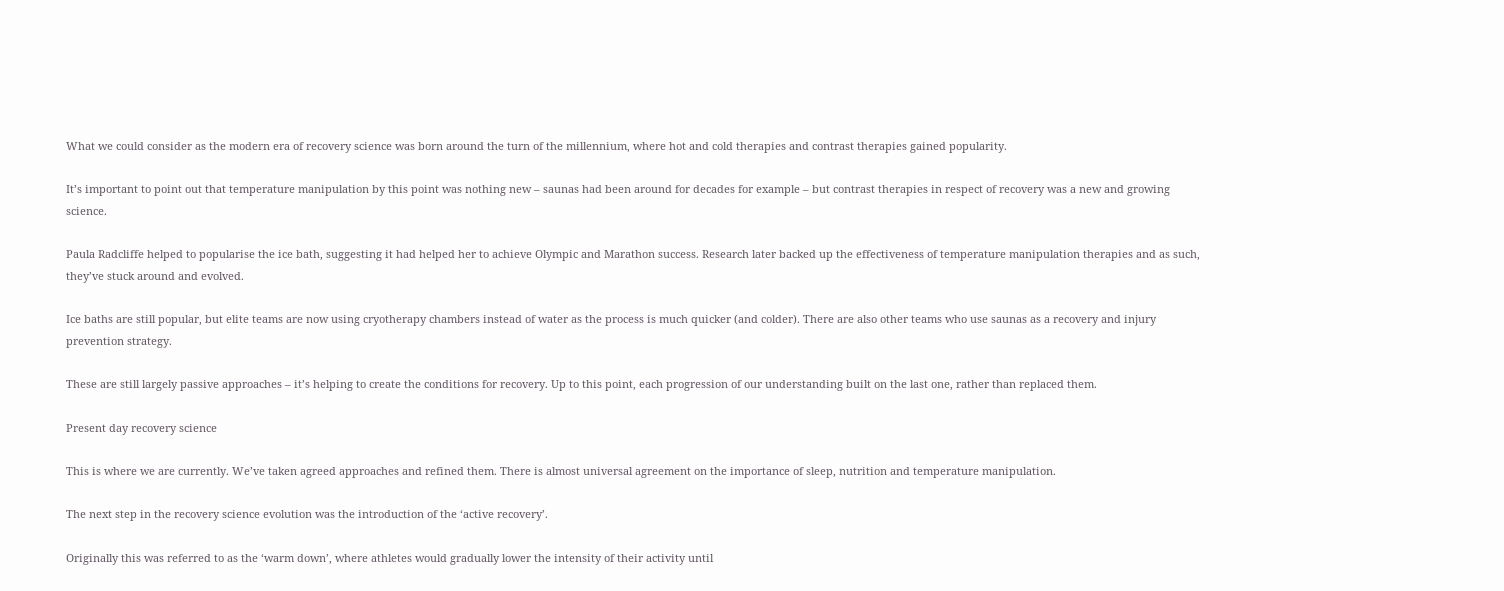What we could consider as the modern era of recovery science was born around the turn of the millennium, where hot and cold therapies and contrast therapies gained popularity.

It’s important to point out that temperature manipulation by this point was nothing new – saunas had been around for decades for example – but contrast therapies in respect of recovery was a new and growing science.

Paula Radcliffe helped to popularise the ice bath, suggesting it had helped her to achieve Olympic and Marathon success. Research later backed up the effectiveness of temperature manipulation therapies and as such, they’ve stuck around and evolved.

Ice baths are still popular, but elite teams are now using cryotherapy chambers instead of water as the process is much quicker (and colder). There are also other teams who use saunas as a recovery and injury prevention strategy.

These are still largely passive approaches – it’s helping to create the conditions for recovery. Up to this point, each progression of our understanding built on the last one, rather than replaced them.

Present day recovery science

This is where we are currently. We’ve taken agreed approaches and refined them. There is almost universal agreement on the importance of sleep, nutrition and temperature manipulation.

The next step in the recovery science evolution was the introduction of the ‘active recovery’.

Originally this was referred to as the ‘warm down’, where athletes would gradually lower the intensity of their activity until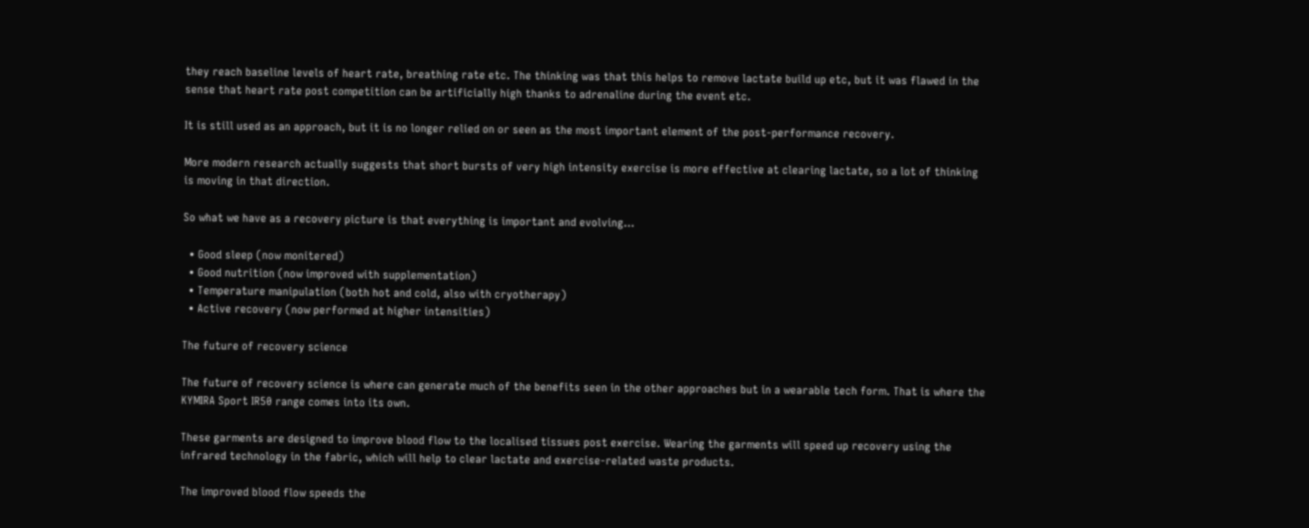they reach baseline levels of heart rate, breathing rate etc. The thinking was that this helps to remove lactate build up etc, but it was flawed in the sense that heart rate post competition can be artificially high thanks to adrenaline during the event etc.

It is still used as an approach, but it is no longer relied on or seen as the most important element of the post-performance recovery.

More modern research actually suggests that short bursts of very high intensity exercise is more effective at clearing lactate, so a lot of thinking is moving in that direction.

So what we have as a recovery picture is that everything is important and evolving…

  • Good sleep (now monitered)
  • Good nutrition (now improved with supplementation)
  • Temperature manipulation (both hot and cold, also with cryotherapy)
  • Active recovery (now performed at higher intensities)

The future of recovery science

The future of recovery science is where can generate much of the benefits seen in the other approaches but in a wearable tech form. That is where the KYMIRA Sport IR50 range comes into its own.

These garments are designed to improve blood flow to the localised tissues post exercise. Wearing the garments will speed up recovery using the infrared technology in the fabric, which will help to clear lactate and exercise-related waste products.

The improved blood flow speeds the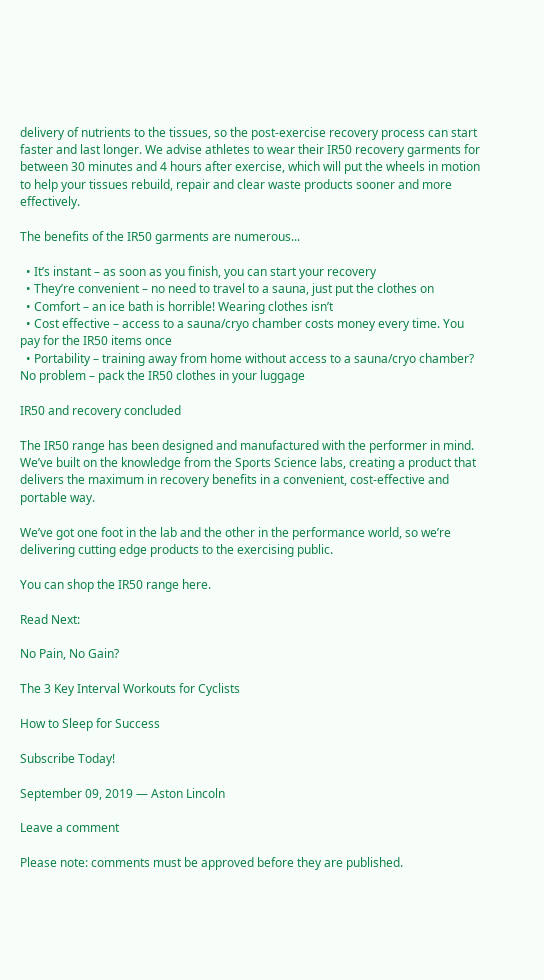delivery of nutrients to the tissues, so the post-exercise recovery process can start faster and last longer. We advise athletes to wear their IR50 recovery garments for between 30 minutes and 4 hours after exercise, which will put the wheels in motion to help your tissues rebuild, repair and clear waste products sooner and more effectively.

The benefits of the IR50 garments are numerous...

  • It’s instant – as soon as you finish, you can start your recovery
  • They’re convenient – no need to travel to a sauna, just put the clothes on
  • Comfort – an ice bath is horrible! Wearing clothes isn’t
  • Cost effective – access to a sauna/cryo chamber costs money every time. You pay for the IR50 items once
  • Portability – training away from home without access to a sauna/cryo chamber? No problem – pack the IR50 clothes in your luggage

IR50 and recovery concluded

The IR50 range has been designed and manufactured with the performer in mind. We’ve built on the knowledge from the Sports Science labs, creating a product that delivers the maximum in recovery benefits in a convenient, cost-effective and portable way.

We’ve got one foot in the lab and the other in the performance world, so we’re delivering cutting edge products to the exercising public.

You can shop the IR50 range here.

Read Next:

No Pain, No Gain?

The 3 Key Interval Workouts for Cyclists

How to Sleep for Success

Subscribe Today!

September 09, 2019 — Aston Lincoln

Leave a comment

Please note: comments must be approved before they are published.